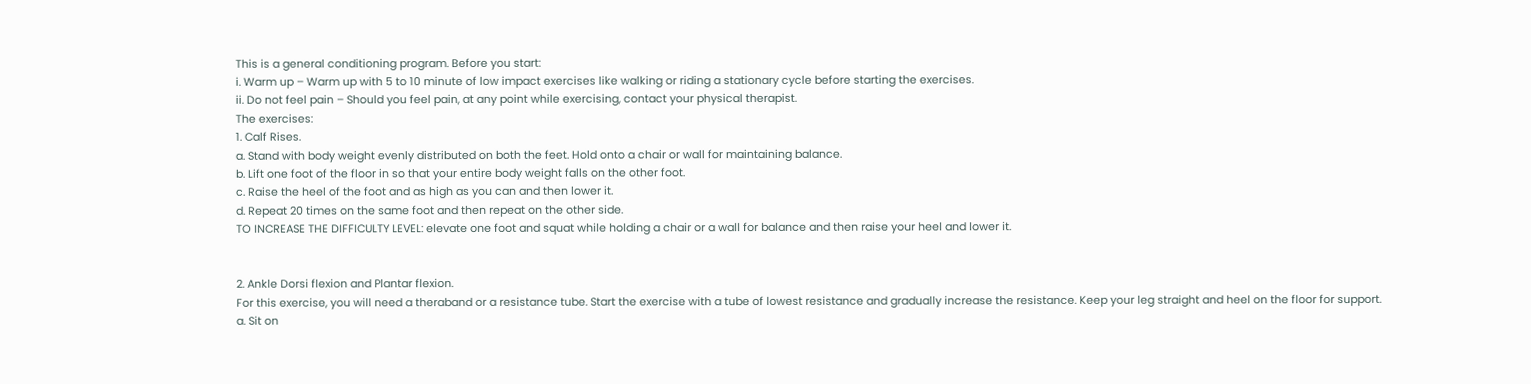This is a general conditioning program. Before you start:
i. Warm up – Warm up with 5 to 10 minute of low impact exercises like walking or riding a stationary cycle before starting the exercises.
ii. Do not feel pain – Should you feel pain, at any point while exercising, contact your physical therapist.
The exercises:
1. Calf Rises.
a. Stand with body weight evenly distributed on both the feet. Hold onto a chair or wall for maintaining balance.
b. Lift one foot of the floor in so that your entire body weight falls on the other foot.
c. Raise the heel of the foot and as high as you can and then lower it.
d. Repeat 20 times on the same foot and then repeat on the other side.
TO INCREASE THE DIFFICULTY LEVEL: elevate one foot and squat while holding a chair or a wall for balance and then raise your heel and lower it.


2. Ankle Dorsi flexion and Plantar flexion.
For this exercise, you will need a theraband or a resistance tube. Start the exercise with a tube of lowest resistance and gradually increase the resistance. Keep your leg straight and heel on the floor for support.
a. Sit on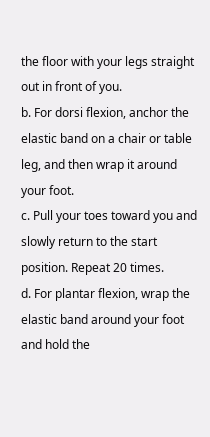the floor with your legs straight out in front of you.
b. For dorsi flexion, anchor the elastic band on a chair or table leg, and then wrap it around your foot.
c. Pull your toes toward you and slowly return to the start position. Repeat 20 times.
d. For plantar flexion, wrap the elastic band around your foot and hold the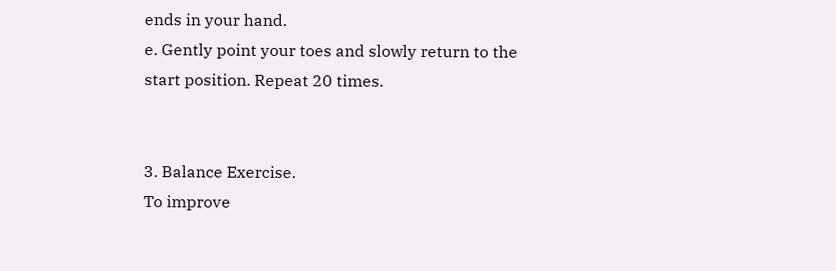ends in your hand.
e. Gently point your toes and slowly return to the start position. Repeat 20 times.


3. Balance Exercise.
To improve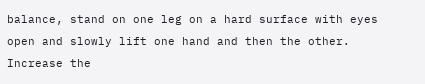balance, stand on one leg on a hard surface with eyes open and slowly lift one hand and then the other. Increase the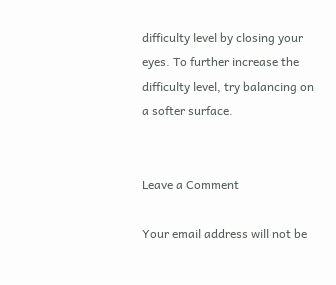difficulty level by closing your eyes. To further increase the difficulty level, try balancing on a softer surface.


Leave a Comment

Your email address will not be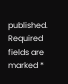published. Required fields are marked *